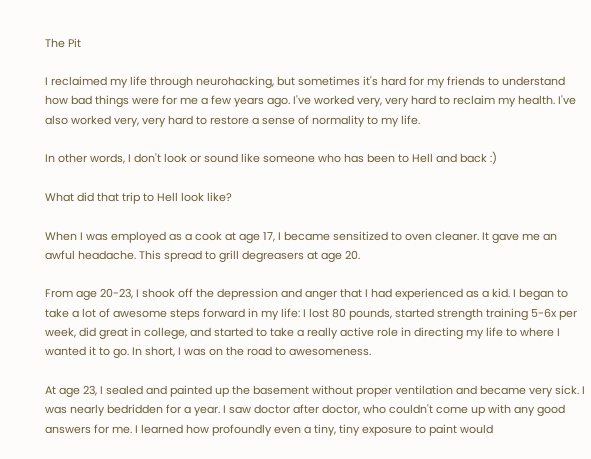The Pit

I reclaimed my life through neurohacking, but sometimes it's hard for my friends to understand how bad things were for me a few years ago. I've worked very, very hard to reclaim my health. I've also worked very, very hard to restore a sense of normality to my life.

In other words, I don't look or sound like someone who has been to Hell and back :)

What did that trip to Hell look like?

When I was employed as a cook at age 17, I became sensitized to oven cleaner. It gave me an awful headache. This spread to grill degreasers at age 20.

From age 20-23, I shook off the depression and anger that I had experienced as a kid. I began to take a lot of awesome steps forward in my life: I lost 80 pounds, started strength training 5-6x per week, did great in college, and started to take a really active role in directing my life to where I wanted it to go. In short, I was on the road to awesomeness.

At age 23, I sealed and painted up the basement without proper ventilation and became very sick. I was nearly bedridden for a year. I saw doctor after doctor, who couldn't come up with any good answers for me. I learned how profoundly even a tiny, tiny exposure to paint would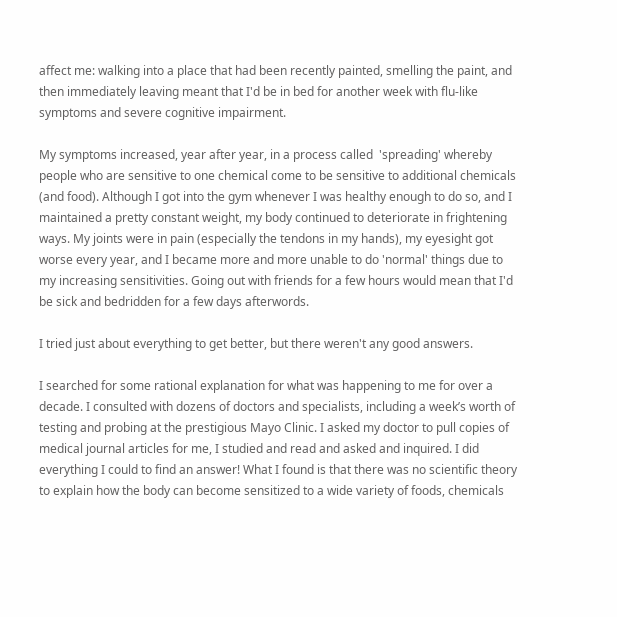affect me: walking into a place that had been recently painted, smelling the paint, and then immediately leaving meant that I'd be in bed for another week with flu-like symptoms and severe cognitive impairment.

My symptoms increased, year after year, in a process called  'spreading' whereby people who are sensitive to one chemical come to be sensitive to additional chemicals (and food). Although I got into the gym whenever I was healthy enough to do so, and I maintained a pretty constant weight, my body continued to deteriorate in frightening ways. My joints were in pain (especially the tendons in my hands), my eyesight got worse every year, and I became more and more unable to do 'normal' things due to my increasing sensitivities. Going out with friends for a few hours would mean that I'd be sick and bedridden for a few days afterwords.

I tried just about everything to get better, but there weren't any good answers.

I searched for some rational explanation for what was happening to me for over a decade. I consulted with dozens of doctors and specialists, including a week’s worth of testing and probing at the prestigious Mayo Clinic. I asked my doctor to pull copies of medical journal articles for me, I studied and read and asked and inquired. I did everything I could to find an answer! What I found is that there was no scientific theory to explain how the body can become sensitized to a wide variety of foods, chemicals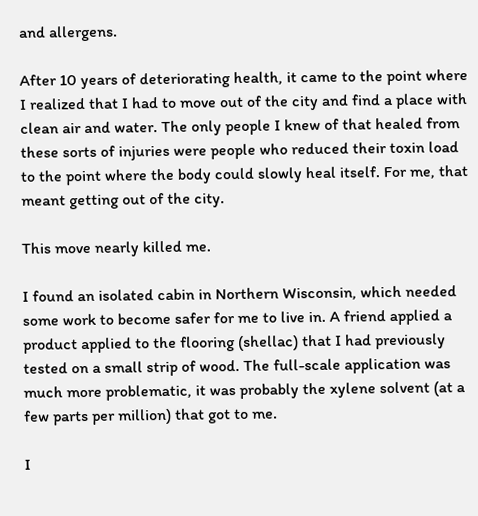and allergens.

After 10 years of deteriorating health, it came to the point where I realized that I had to move out of the city and find a place with clean air and water. The only people I knew of that healed from these sorts of injuries were people who reduced their toxin load to the point where the body could slowly heal itself. For me, that meant getting out of the city.

This move nearly killed me.

I found an isolated cabin in Northern Wisconsin, which needed some work to become safer for me to live in. A friend applied a product applied to the flooring (shellac) that I had previously tested on a small strip of wood. The full-scale application was much more problematic, it was probably the xylene solvent (at a few parts per million) that got to me.

I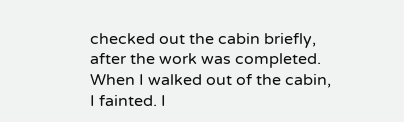checked out the cabin briefly, after the work was completed. When I walked out of the cabin, I fainted. I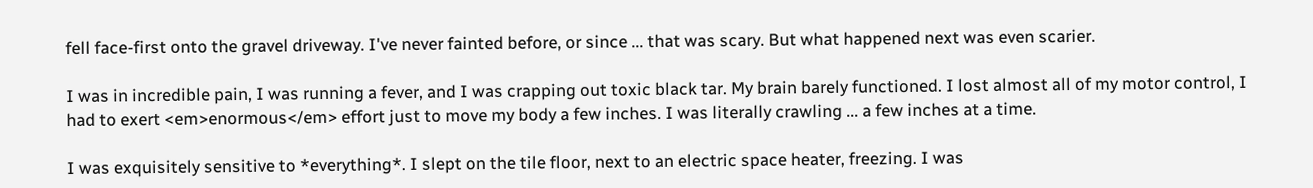fell face-first onto the gravel driveway. I've never fainted before, or since ... that was scary. But what happened next was even scarier.

I was in incredible pain, I was running a fever, and I was crapping out toxic black tar. My brain barely functioned. I lost almost all of my motor control, I had to exert <em>enormous</em> effort just to move my body a few inches. I was literally crawling ... a few inches at a time.

I was exquisitely sensitive to *everything*. I slept on the tile floor, next to an electric space heater, freezing. I was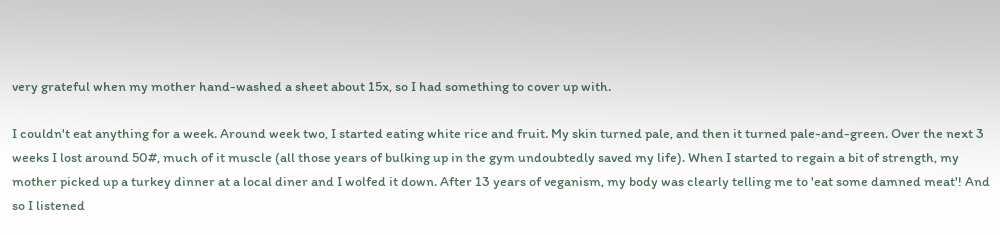very grateful when my mother hand-washed a sheet about 15x, so I had something to cover up with.

I couldn't eat anything for a week. Around week two, I started eating white rice and fruit. My skin turned pale, and then it turned pale-and-green. Over the next 3 weeks I lost around 50#, much of it muscle (all those years of bulking up in the gym undoubtedly saved my life). When I started to regain a bit of strength, my mother picked up a turkey dinner at a local diner and I wolfed it down. After 13 years of veganism, my body was clearly telling me to 'eat some damned meat'! And so I listened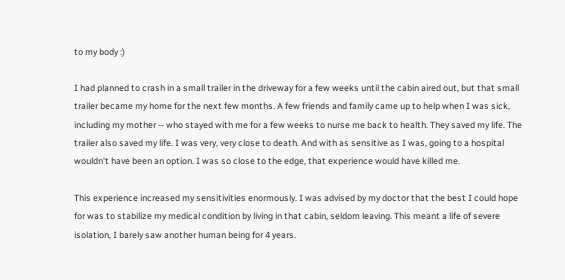to my body :)

I had planned to crash in a small trailer in the driveway for a few weeks until the cabin aired out, but that small trailer became my home for the next few months. A few friends and family came up to help when I was sick, including my mother -- who stayed with me for a few weeks to nurse me back to health. They saved my life. The trailer also saved my life. I was very, very close to death. And with as sensitive as I was, going to a hospital wouldn't have been an option. I was so close to the edge, that experience would have killed me.

This experience increased my sensitivities enormously. I was advised by my doctor that the best I could hope for was to stabilize my medical condition by living in that cabin, seldom leaving. This meant a life of severe isolation, I barely saw another human being for 4 years.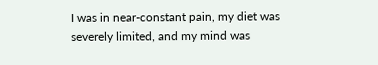I was in near-constant pain, my diet was severely limited, and my mind was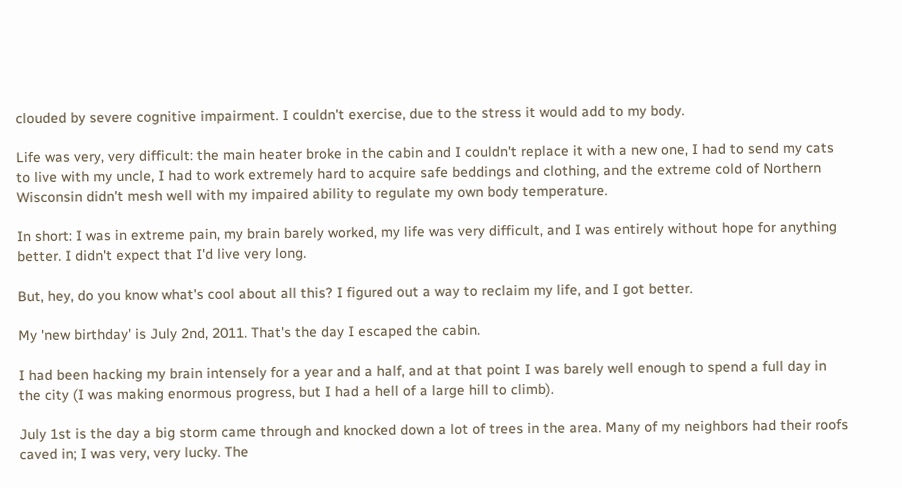clouded by severe cognitive impairment. I couldn't exercise, due to the stress it would add to my body.

Life was very, very difficult: the main heater broke in the cabin and I couldn't replace it with a new one, I had to send my cats to live with my uncle, I had to work extremely hard to acquire safe beddings and clothing, and the extreme cold of Northern Wisconsin didn't mesh well with my impaired ability to regulate my own body temperature.

In short: I was in extreme pain, my brain barely worked, my life was very difficult, and I was entirely without hope for anything better. I didn't expect that I'd live very long.

But, hey, do you know what's cool about all this? I figured out a way to reclaim my life, and I got better.

My 'new birthday' is July 2nd, 2011. That's the day I escaped the cabin.

I had been hacking my brain intensely for a year and a half, and at that point I was barely well enough to spend a full day in the city (I was making enormous progress, but I had a hell of a large hill to climb).

July 1st is the day a big storm came through and knocked down a lot of trees in the area. Many of my neighbors had their roofs caved in; I was very, very lucky. The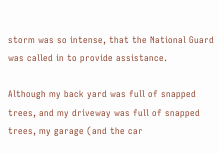storm was so intense, that the National Guard was called in to provide assistance.

Although my back yard was full of snapped trees, and my driveway was full of snapped trees, my garage (and the car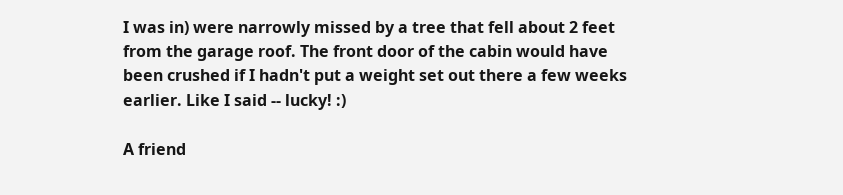I was in) were narrowly missed by a tree that fell about 2 feet from the garage roof. The front door of the cabin would have been crushed if I hadn't put a weight set out there a few weeks earlier. Like I said -- lucky! :)

A friend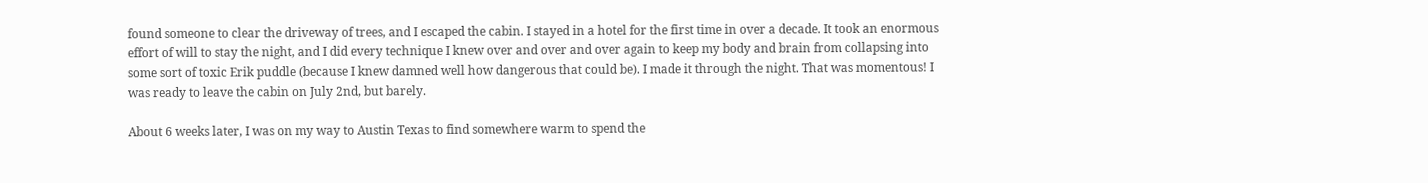found someone to clear the driveway of trees, and I escaped the cabin. I stayed in a hotel for the first time in over a decade. It took an enormous effort of will to stay the night, and I did every technique I knew over and over and over again to keep my body and brain from collapsing into some sort of toxic Erik puddle (because I knew damned well how dangerous that could be). I made it through the night. That was momentous! I was ready to leave the cabin on July 2nd, but barely.

About 6 weeks later, I was on my way to Austin Texas to find somewhere warm to spend the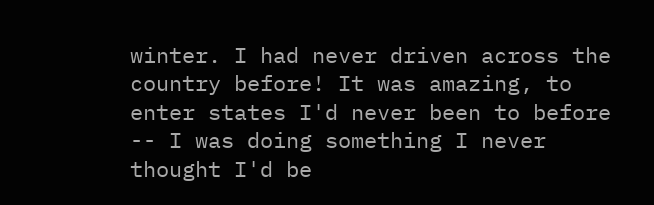winter. I had never driven across the country before! It was amazing, to enter states I'd never been to before -- I was doing something I never thought I'd be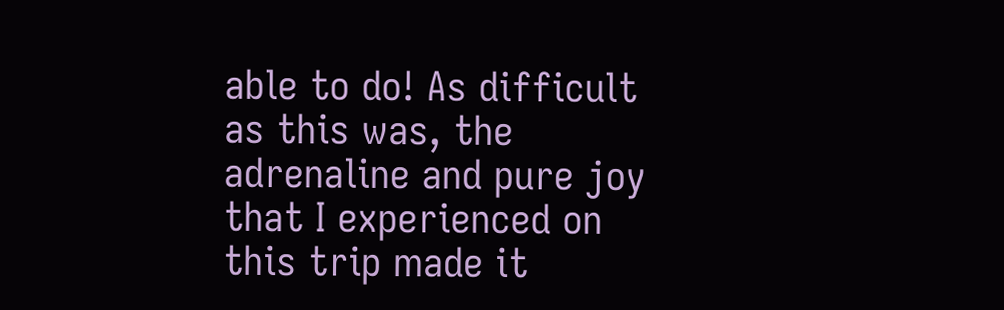able to do! As difficult as this was, the adrenaline and pure joy that I experienced on this trip made it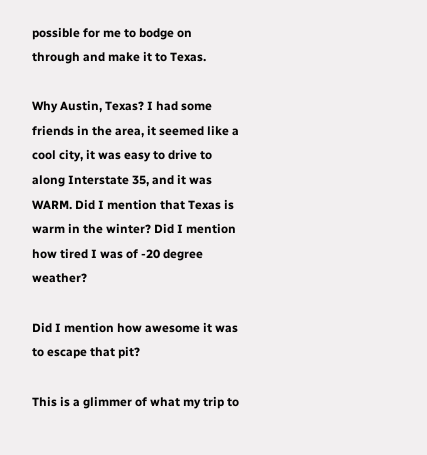possible for me to bodge on through and make it to Texas.

Why Austin, Texas? I had some friends in the area, it seemed like a cool city, it was easy to drive to along Interstate 35, and it was WARM. Did I mention that Texas is warm in the winter? Did I mention how tired I was of -20 degree weather?

Did I mention how awesome it was to escape that pit?

This is a glimmer of what my trip to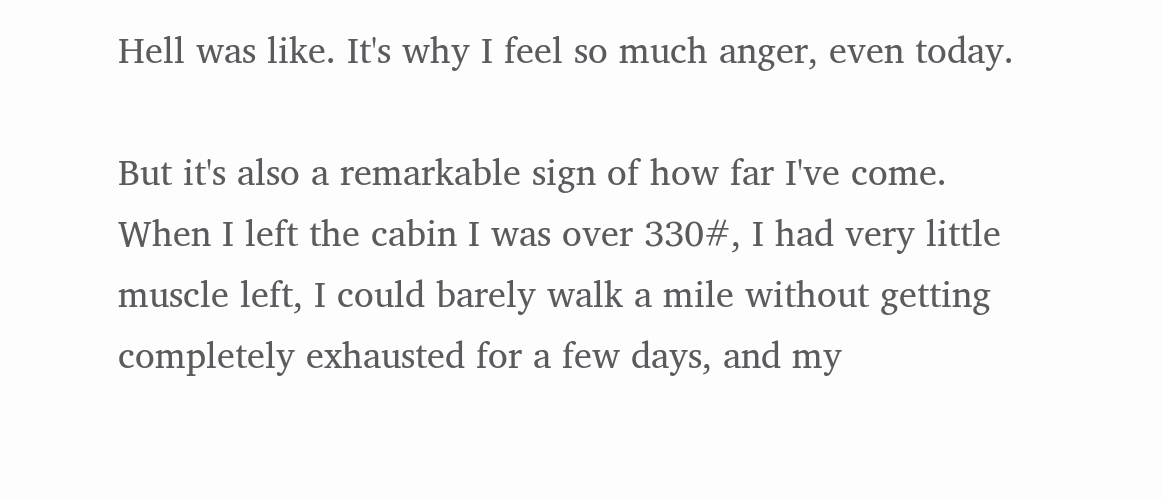Hell was like. It's why I feel so much anger, even today.

But it's also a remarkable sign of how far I've come. When I left the cabin I was over 330#, I had very little muscle left, I could barely walk a mile without getting completely exhausted for a few days, and my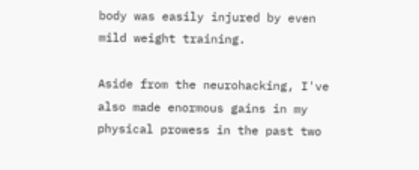body was easily injured by even mild weight training.

Aside from the neurohacking, I've also made enormous gains in my physical prowess in the past two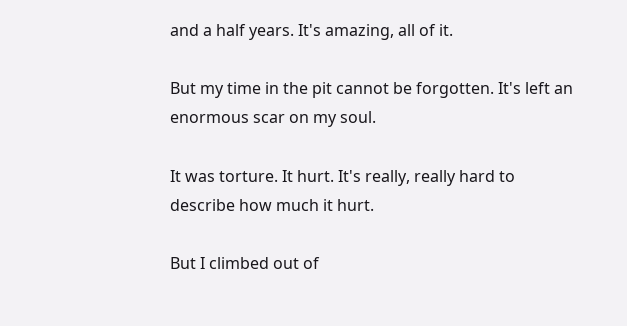and a half years. It's amazing, all of it.

But my time in the pit cannot be forgotten. It's left an enormous scar on my soul.

It was torture. It hurt. It's really, really hard to describe how much it hurt.

But I climbed out of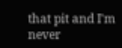that pit and I'm never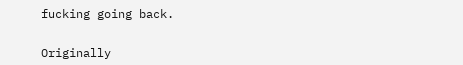fucking going back.


Originally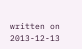written on 2013-12-13